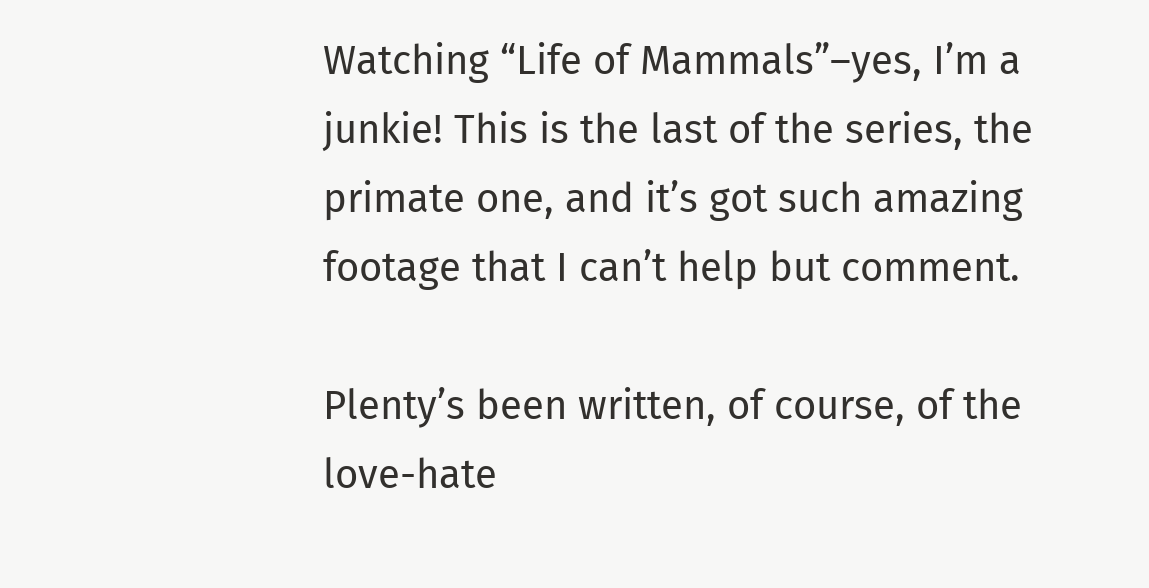Watching “Life of Mammals”–yes, I’m a junkie! This is the last of the series, the primate one, and it’s got such amazing footage that I can’t help but comment.

Plenty’s been written, of course, of the love-hate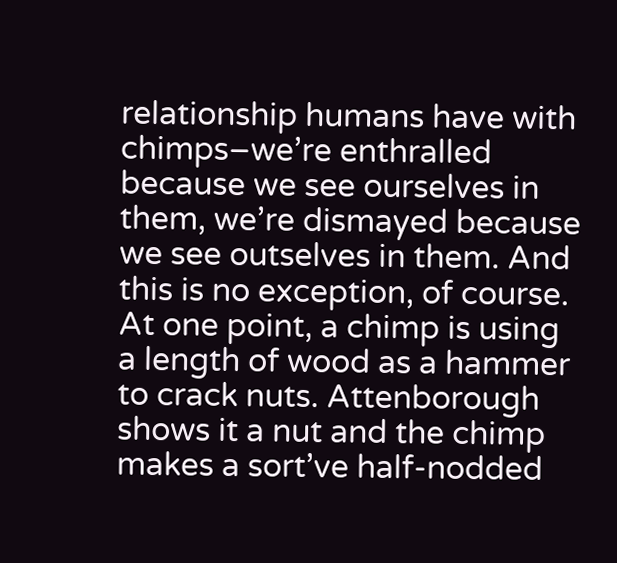relationship humans have with chimps–we’re enthralled because we see ourselves in them, we’re dismayed because we see outselves in them. And this is no exception, of course. At one point, a chimp is using a length of wood as a hammer to crack nuts. Attenborough shows it a nut and the chimp makes a sort’ve half-nodded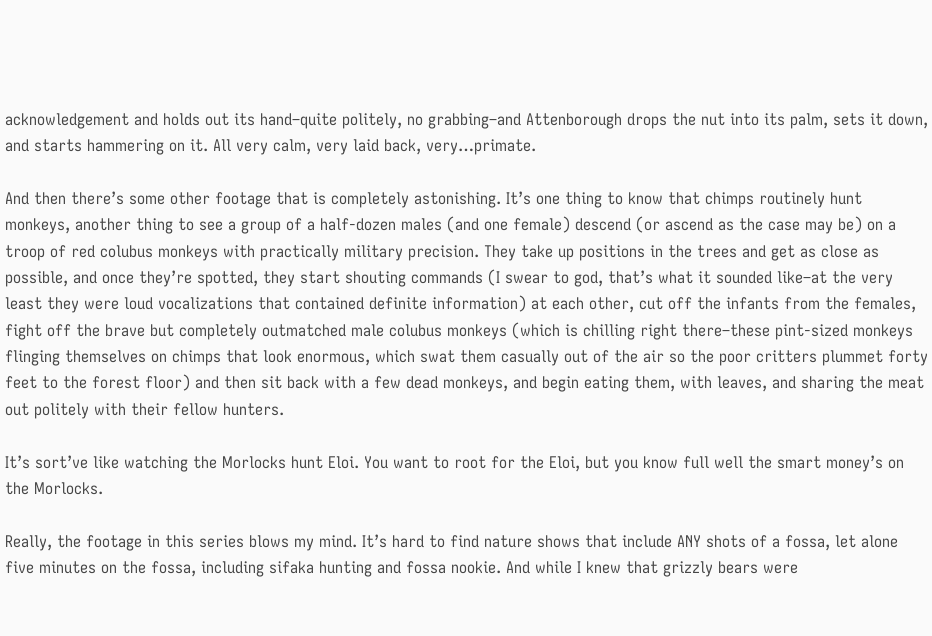acknowledgement and holds out its hand–quite politely, no grabbing–and Attenborough drops the nut into its palm, sets it down, and starts hammering on it. All very calm, very laid back, very…primate.

And then there’s some other footage that is completely astonishing. It’s one thing to know that chimps routinely hunt monkeys, another thing to see a group of a half-dozen males (and one female) descend (or ascend as the case may be) on a troop of red colubus monkeys with practically military precision. They take up positions in the trees and get as close as possible, and once they’re spotted, they start shouting commands (I swear to god, that’s what it sounded like–at the very least they were loud vocalizations that contained definite information) at each other, cut off the infants from the females, fight off the brave but completely outmatched male colubus monkeys (which is chilling right there–these pint-sized monkeys flinging themselves on chimps that look enormous, which swat them casually out of the air so the poor critters plummet forty feet to the forest floor) and then sit back with a few dead monkeys, and begin eating them, with leaves, and sharing the meat out politely with their fellow hunters.

It’s sort’ve like watching the Morlocks hunt Eloi. You want to root for the Eloi, but you know full well the smart money’s on the Morlocks.

Really, the footage in this series blows my mind. It’s hard to find nature shows that include ANY shots of a fossa, let alone five minutes on the fossa, including sifaka hunting and fossa nookie. And while I knew that grizzly bears were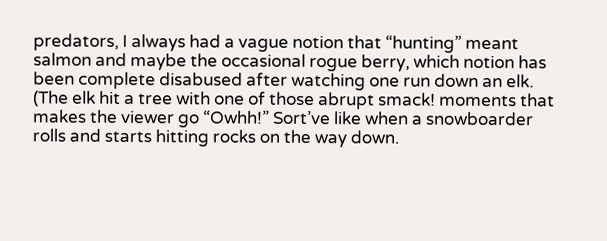predators, I always had a vague notion that “hunting” meant salmon and maybe the occasional rogue berry, which notion has been complete disabused after watching one run down an elk. (The elk hit a tree with one of those abrupt smack! moments that makes the viewer go “Owhh!” Sort’ve like when a snowboarder rolls and starts hitting rocks on the way down.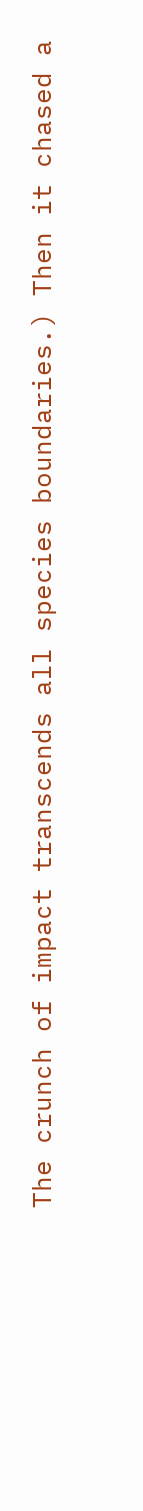The crunch of impact transcends all species boundaries.) Then it chased a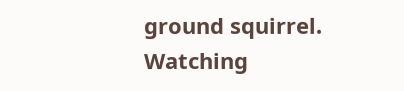ground squirrel. Watching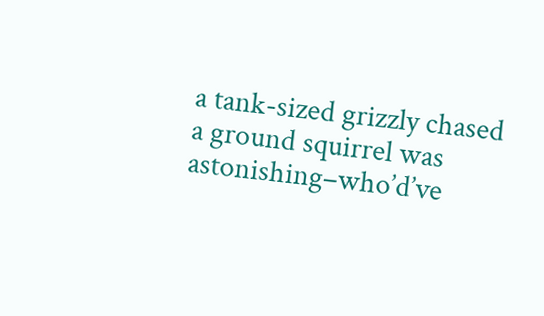a tank-sized grizzly chased a ground squirrel was astonishing–who’d’ve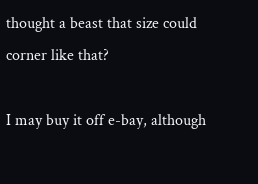thought a beast that size could corner like that?

I may buy it off e-bay, although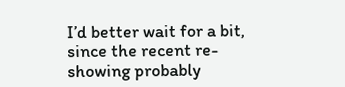I’d better wait for a bit, since the recent re-showing probably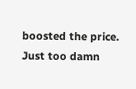boosted the price. Just too damn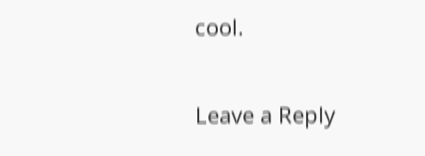cool.

Leave a Reply